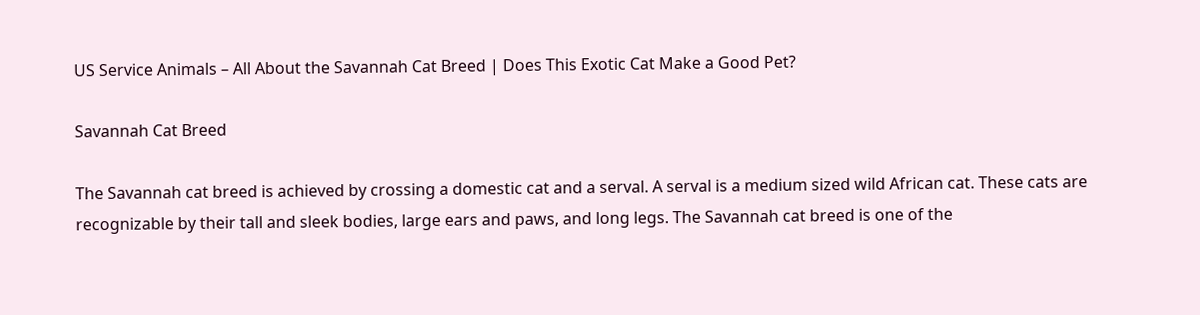US Service Animals – All About the Savannah Cat Breed | Does This Exotic Cat Make a Good Pet?

Savannah Cat Breed

The Savannah cat breed is achieved by crossing a domestic cat and a serval. A serval is a medium sized wild African cat. These cats are recognizable by their tall and sleek bodies, large ears and paws, and long legs. The Savannah cat breed is one of the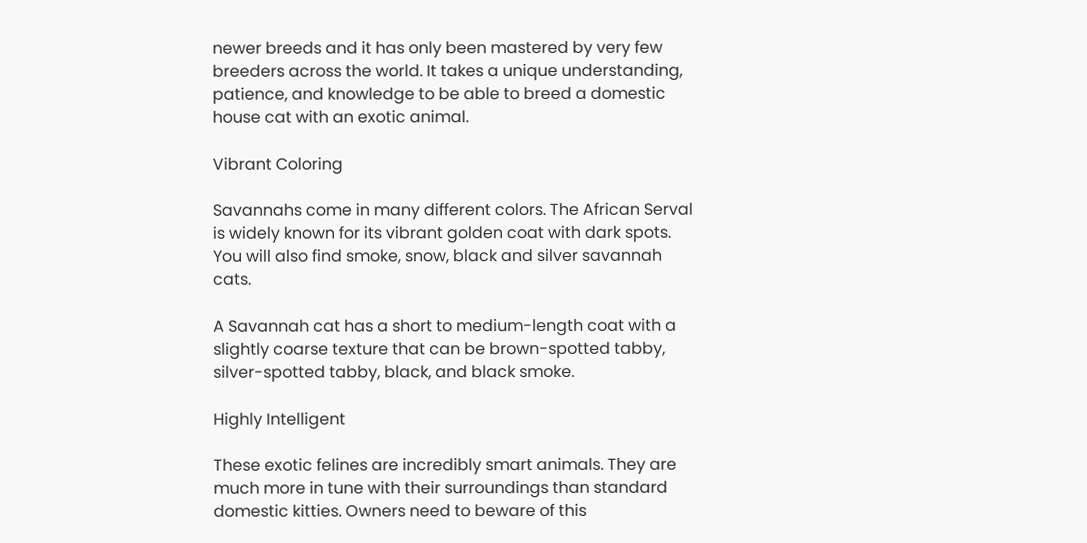newer breeds and it has only been mastered by very few breeders across the world. It takes a unique understanding, patience, and knowledge to be able to breed a domestic house cat with an exotic animal.

Vibrant Coloring

Savannahs come in many different colors. The African Serval is widely known for its vibrant golden coat with dark spots. You will also find smoke, snow, black and silver savannah cats.

A Savannah cat has a short to medium-length coat with a slightly coarse texture that can be brown-spotted tabby, silver-spotted tabby, black, and black smoke.

Highly Intelligent

These exotic felines are incredibly smart animals. They are much more in tune with their surroundings than standard domestic kitties. Owners need to beware of this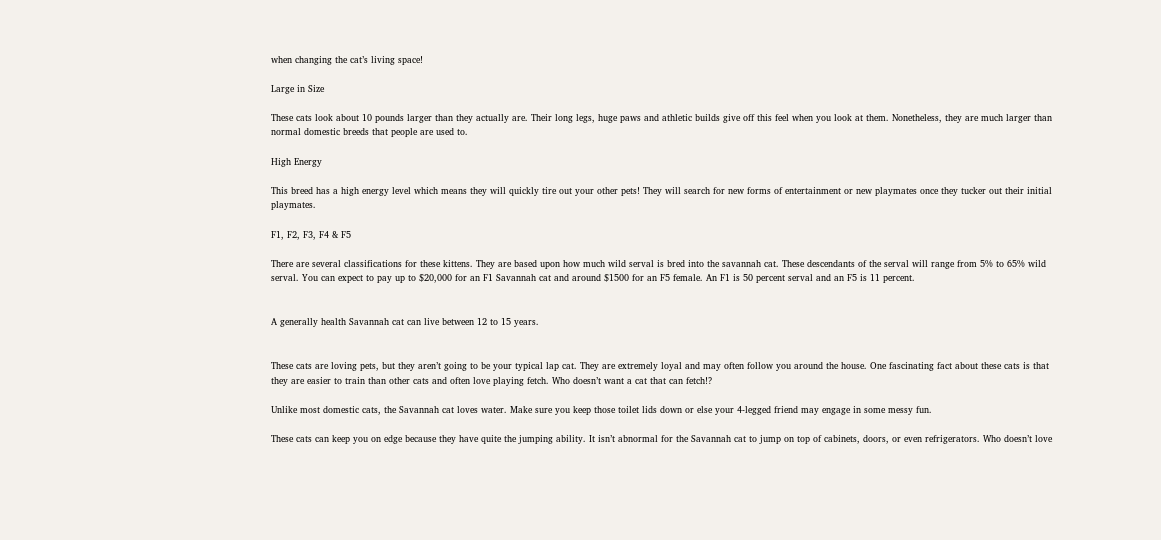when changing the cat’s living space!

Large in Size

These cats look about 10 pounds larger than they actually are. Their long legs, huge paws and athletic builds give off this feel when you look at them. Nonetheless, they are much larger than normal domestic breeds that people are used to.

High Energy

This breed has a high energy level which means they will quickly tire out your other pets! They will search for new forms of entertainment or new playmates once they tucker out their initial playmates.

F1, F2, F3, F4 & F5

There are several classifications for these kittens. They are based upon how much wild serval is bred into the savannah cat. These descendants of the serval will range from 5% to 65% wild serval. You can expect to pay up to $20,000 for an F1 Savannah cat and around $1500 for an F5 female. An F1 is 50 percent serval and an F5 is 11 percent.


A generally health Savannah cat can live between 12 to 15 years.


These cats are loving pets, but they aren’t going to be your typical lap cat. They are extremely loyal and may often follow you around the house. One fascinating fact about these cats is that they are easier to train than other cats and often love playing fetch. Who doesn’t want a cat that can fetch!?

Unlike most domestic cats, the Savannah cat loves water. Make sure you keep those toilet lids down or else your 4-legged friend may engage in some messy fun.

These cats can keep you on edge because they have quite the jumping ability. It isn’t abnormal for the Savannah cat to jump on top of cabinets, doors, or even refrigerators. Who doesn’t love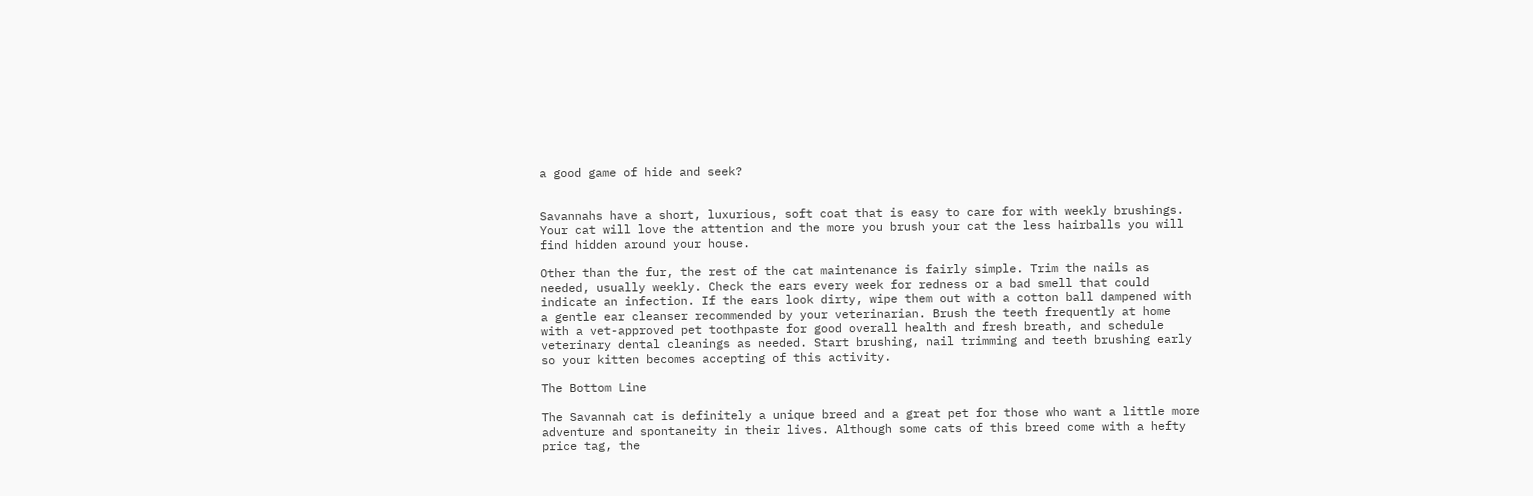a good game of hide and seek?


Savannahs have a short, luxurious, soft coat that is easy to care for with weekly brushings. Your cat will love the attention and the more you brush your cat the less hairballs you will find hidden around your house.

Other than the fur, the rest of the cat maintenance is fairly simple. Trim the nails as needed, usually weekly. Check the ears every week for redness or a bad smell that could indicate an infection. If the ears look dirty, wipe them out with a cotton ball dampened with a gentle ear cleanser recommended by your veterinarian. Brush the teeth frequently at home with a vet-approved pet toothpaste for good overall health and fresh breath, and schedule veterinary dental cleanings as needed. Start brushing, nail trimming and teeth brushing early so your kitten becomes accepting of this activity.

The Bottom Line

The Savannah cat is definitely a unique breed and a great pet for those who want a little more adventure and spontaneity in their lives. Although some cats of this breed come with a hefty price tag, the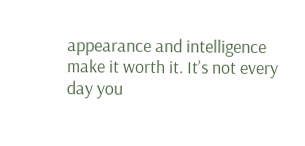appearance and intelligence make it worth it. It’s not every day you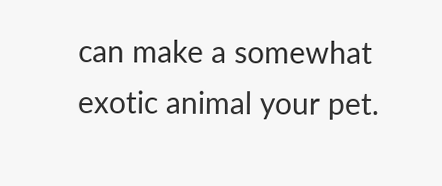can make a somewhat exotic animal your pet.